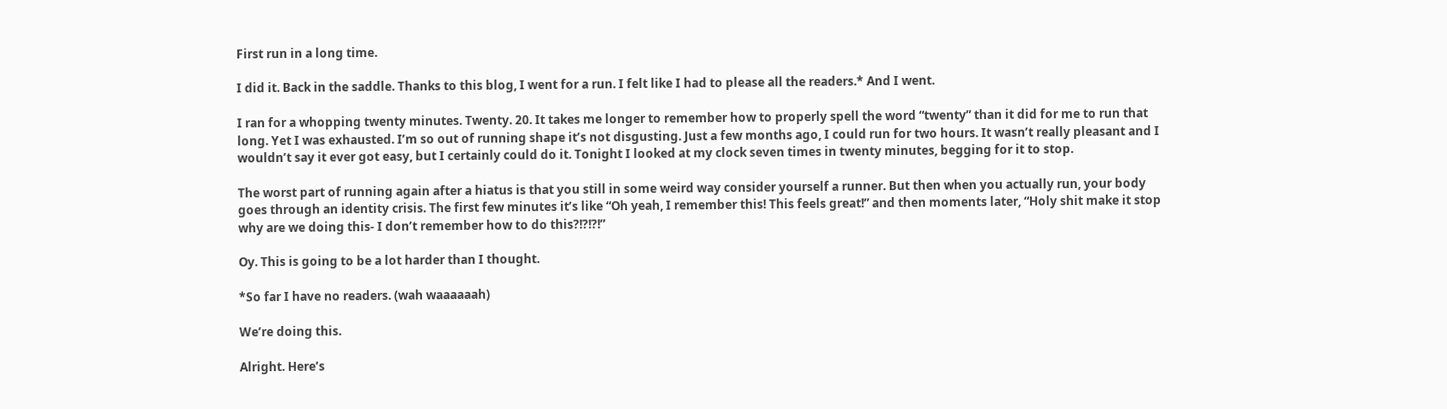First run in a long time.

I did it. Back in the saddle. Thanks to this blog, I went for a run. I felt like I had to please all the readers.* And I went.

I ran for a whopping twenty minutes. Twenty. 20. It takes me longer to remember how to properly spell the word “twenty” than it did for me to run that long. Yet I was exhausted. I’m so out of running shape it’s not disgusting. Just a few months ago, I could run for two hours. It wasn’t really pleasant and I wouldn’t say it ever got easy, but I certainly could do it. Tonight I looked at my clock seven times in twenty minutes, begging for it to stop.

The worst part of running again after a hiatus is that you still in some weird way consider yourself a runner. But then when you actually run, your body goes through an identity crisis. The first few minutes it’s like “Oh yeah, I remember this! This feels great!” and then moments later, “Holy shit make it stop why are we doing this- I don’t remember how to do this?!?!?!”

Oy. This is going to be a lot harder than I thought.

*So far I have no readers. (wah waaaaaah)

We’re doing this.

Alright. Here’s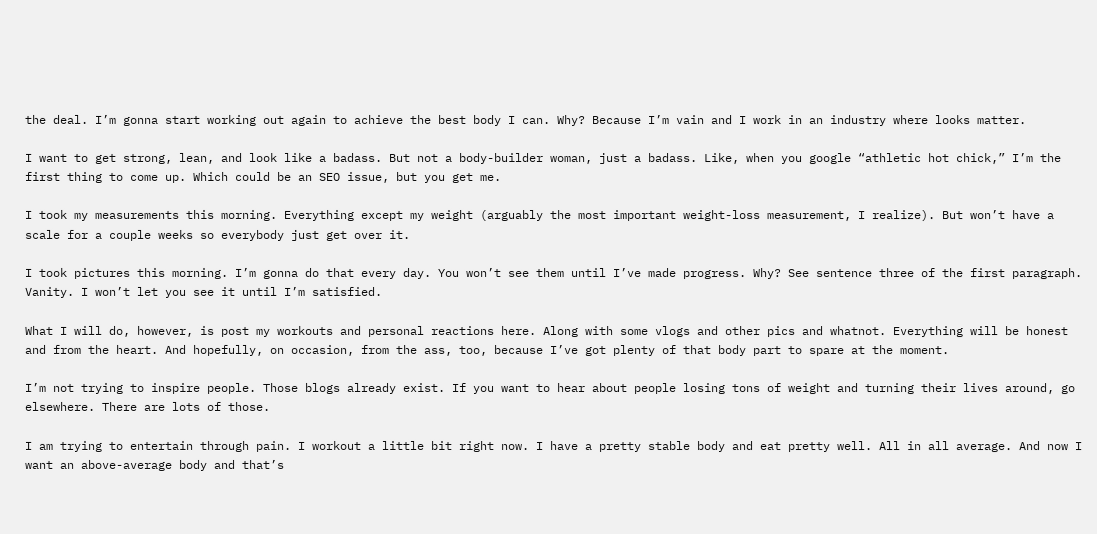the deal. I’m gonna start working out again to achieve the best body I can. Why? Because I’m vain and I work in an industry where looks matter.

I want to get strong, lean, and look like a badass. But not a body-builder woman, just a badass. Like, when you google “athletic hot chick,” I’m the first thing to come up. Which could be an SEO issue, but you get me.

I took my measurements this morning. Everything except my weight (arguably the most important weight-loss measurement, I realize). But won’t have a scale for a couple weeks so everybody just get over it.

I took pictures this morning. I’m gonna do that every day. You won’t see them until I’ve made progress. Why? See sentence three of the first paragraph. Vanity. I won’t let you see it until I’m satisfied.

What I will do, however, is post my workouts and personal reactions here. Along with some vlogs and other pics and whatnot. Everything will be honest and from the heart. And hopefully, on occasion, from the ass, too, because I’ve got plenty of that body part to spare at the moment.

I’m not trying to inspire people. Those blogs already exist. If you want to hear about people losing tons of weight and turning their lives around, go elsewhere. There are lots of those.

I am trying to entertain through pain. I workout a little bit right now. I have a pretty stable body and eat pretty well. All in all average. And now I want an above-average body and that’s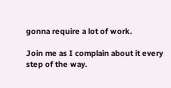gonna require a lot of work.

Join me as I complain about it every step of the way.